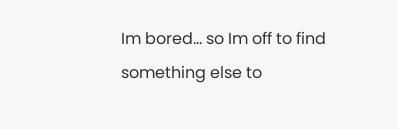Im bored... so Im off to find something else to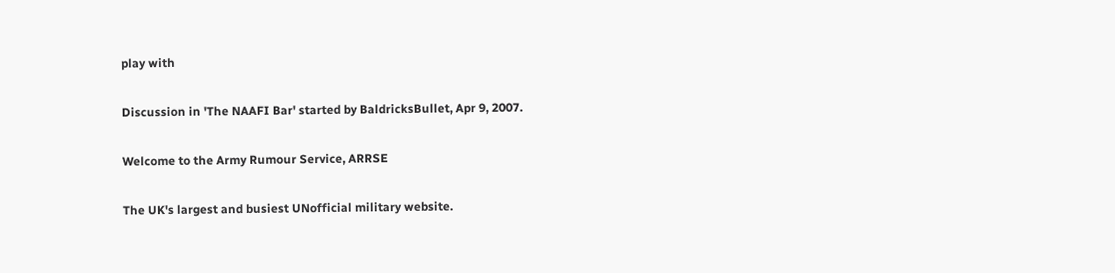play with

Discussion in 'The NAAFI Bar' started by BaldricksBullet, Apr 9, 2007.

Welcome to the Army Rumour Service, ARRSE

The UK's largest and busiest UNofficial military website.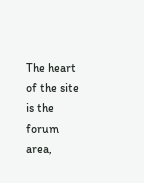The heart of the site is the forum area,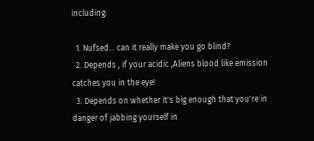including:

  1. Nufsed... can it really make you go blind?
  2. Depends , if your acidic ,Aliens blood like emission catches you in the eye!
  3. Depends on whether it's big enough that you're in danger of jabbing yourself in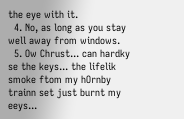the eye with it.
  4. No, as long as you stay well away from windows.
  5. Ow Chrust... can hardky se the keys... the lifelik smoke ftom my hOrnby trainn set just burnt my eeys...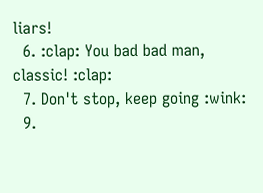liars!
  6. :clap: You bad bad man, classic! :clap:
  7. Don't stop, keep going :wink:
  9.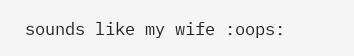sounds like my wife :oops: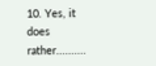10. Yes, it does rather..........